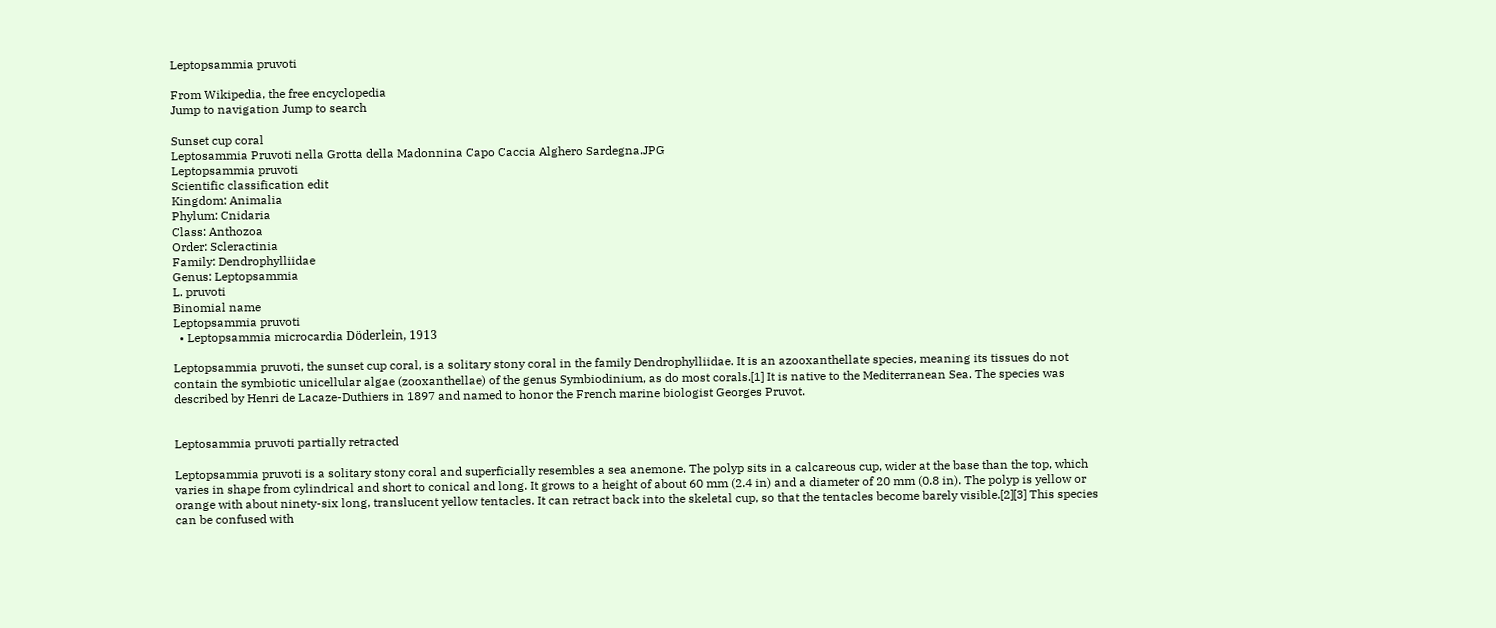Leptopsammia pruvoti

From Wikipedia, the free encyclopedia
Jump to navigation Jump to search

Sunset cup coral
Leptosammia Pruvoti nella Grotta della Madonnina Capo Caccia Alghero Sardegna.JPG
Leptopsammia pruvoti
Scientific classification edit
Kingdom: Animalia
Phylum: Cnidaria
Class: Anthozoa
Order: Scleractinia
Family: Dendrophylliidae
Genus: Leptopsammia
L. pruvoti
Binomial name
Leptopsammia pruvoti
  • Leptopsammia microcardia Döderlein, 1913

Leptopsammia pruvoti, the sunset cup coral, is a solitary stony coral in the family Dendrophylliidae. It is an azooxanthellate species, meaning its tissues do not contain the symbiotic unicellular algae (zooxanthellae) of the genus Symbiodinium, as do most corals.[1] It is native to the Mediterranean Sea. The species was described by Henri de Lacaze-Duthiers in 1897 and named to honor the French marine biologist Georges Pruvot.


Leptosammia pruvoti partially retracted

Leptopsammia pruvoti is a solitary stony coral and superficially resembles a sea anemone. The polyp sits in a calcareous cup, wider at the base than the top, which varies in shape from cylindrical and short to conical and long. It grows to a height of about 60 mm (2.4 in) and a diameter of 20 mm (0.8 in). The polyp is yellow or orange with about ninety-six long, translucent yellow tentacles. It can retract back into the skeletal cup, so that the tentacles become barely visible.[2][3] This species can be confused with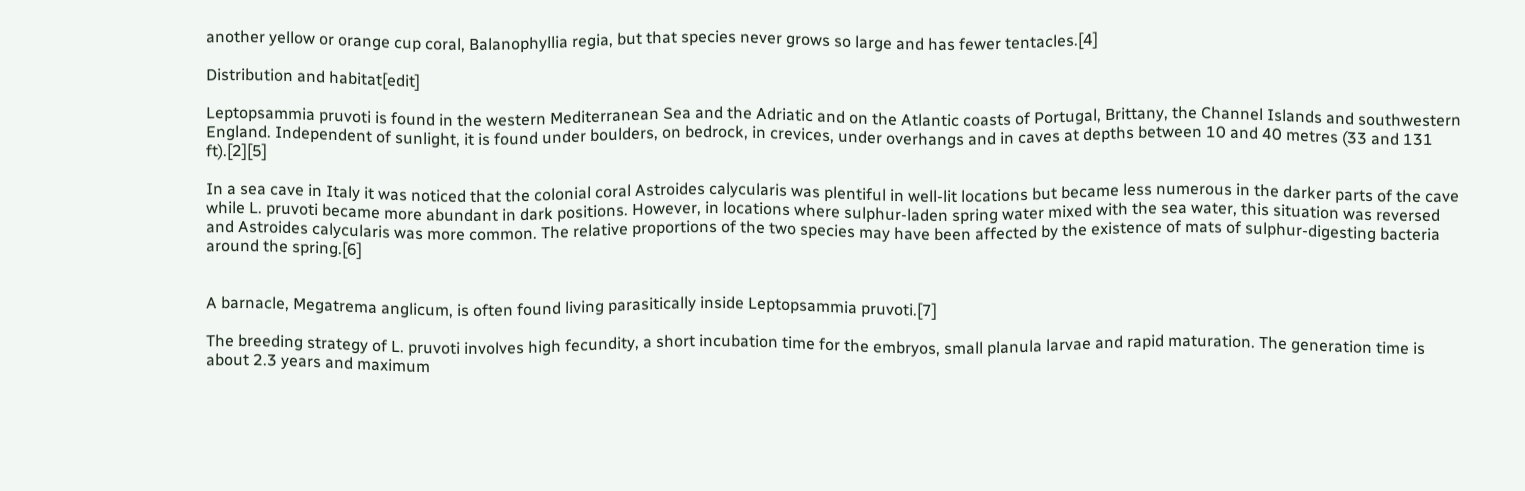another yellow or orange cup coral, Balanophyllia regia, but that species never grows so large and has fewer tentacles.[4]

Distribution and habitat[edit]

Leptopsammia pruvoti is found in the western Mediterranean Sea and the Adriatic and on the Atlantic coasts of Portugal, Brittany, the Channel Islands and southwestern England. Independent of sunlight, it is found under boulders, on bedrock, in crevices, under overhangs and in caves at depths between 10 and 40 metres (33 and 131 ft).[2][5]

In a sea cave in Italy it was noticed that the colonial coral Astroides calycularis was plentiful in well-lit locations but became less numerous in the darker parts of the cave while L. pruvoti became more abundant in dark positions. However, in locations where sulphur-laden spring water mixed with the sea water, this situation was reversed and Astroides calycularis was more common. The relative proportions of the two species may have been affected by the existence of mats of sulphur-digesting bacteria around the spring.[6]


A barnacle, Megatrema anglicum, is often found living parasitically inside Leptopsammia pruvoti.[7]

The breeding strategy of L. pruvoti involves high fecundity, a short incubation time for the embryos, small planula larvae and rapid maturation. The generation time is about 2.3 years and maximum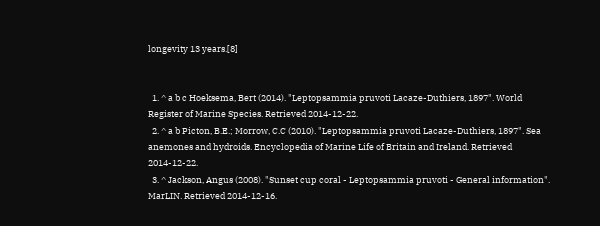longevity 13 years.[8]


  1. ^ a b c Hoeksema, Bert (2014). "Leptopsammia pruvoti Lacaze-Duthiers, 1897". World Register of Marine Species. Retrieved 2014-12-22.
  2. ^ a b Picton, B.E.; Morrow, C.C (2010). "Leptopsammia pruvoti Lacaze-Duthiers, 1897". Sea anemones and hydroids. Encyclopedia of Marine Life of Britain and Ireland. Retrieved 2014-12-22.
  3. ^ Jackson, Angus (2008). "Sunset cup coral - Leptopsammia pruvoti - General information". MarLIN. Retrieved 2014-12-16.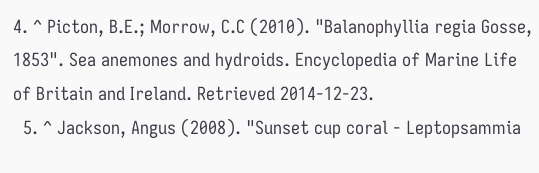4. ^ Picton, B.E.; Morrow, C.C (2010). "Balanophyllia regia Gosse, 1853". Sea anemones and hydroids. Encyclopedia of Marine Life of Britain and Ireland. Retrieved 2014-12-23.
  5. ^ Jackson, Angus (2008). "Sunset cup coral - Leptopsammia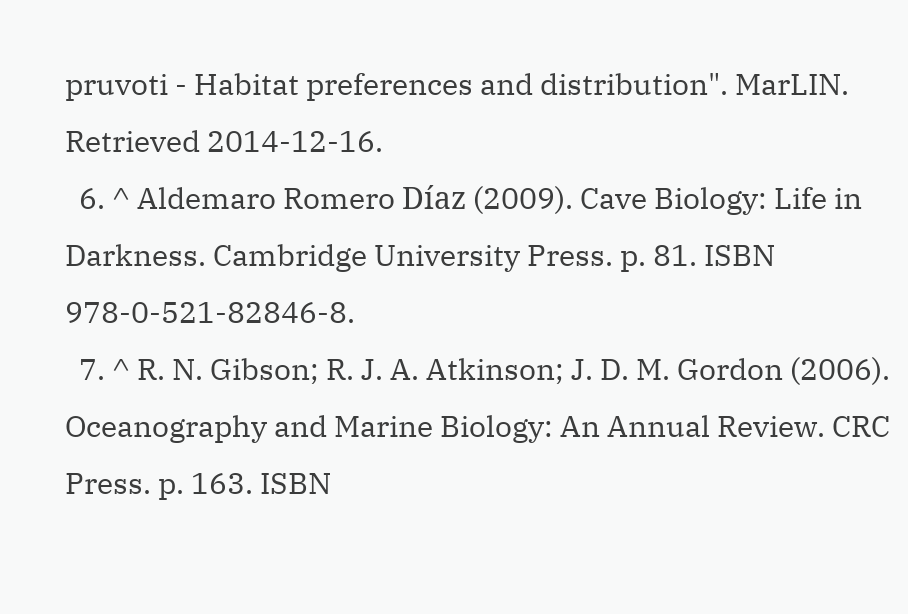pruvoti - Habitat preferences and distribution". MarLIN. Retrieved 2014-12-16.
  6. ^ Aldemaro Romero Díaz (2009). Cave Biology: Life in Darkness. Cambridge University Press. p. 81. ISBN 978-0-521-82846-8.
  7. ^ R. N. Gibson; R. J. A. Atkinson; J. D. M. Gordon (2006). Oceanography and Marine Biology: An Annual Review. CRC Press. p. 163. ISBN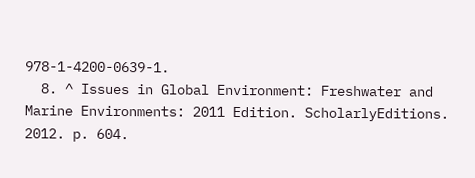978-1-4200-0639-1.
  8. ^ Issues in Global Environment: Freshwater and Marine Environments: 2011 Edition. ScholarlyEditions. 2012. p. 604.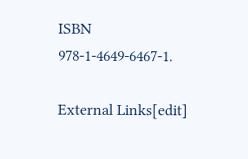ISBN 978-1-4649-6467-1.

External Links[edit]